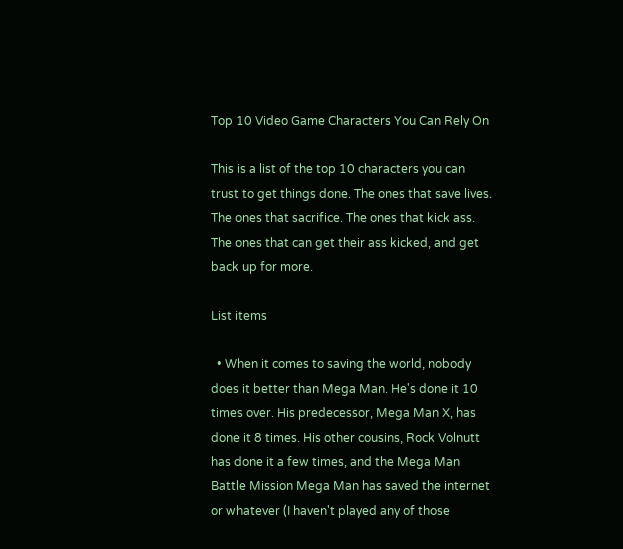Top 10 Video Game Characters You Can Rely On

This is a list of the top 10 characters you can trust to get things done. The ones that save lives. The ones that sacrifice. The ones that kick ass. The ones that can get their ass kicked, and get back up for more.

List items

  • When it comes to saving the world, nobody does it better than Mega Man. He's done it 10 times over. His predecessor, Mega Man X, has done it 8 times. His other cousins, Rock Volnutt has done it a few times, and the Mega Man Battle Mission Mega Man has saved the internet or whatever (I haven't played any of those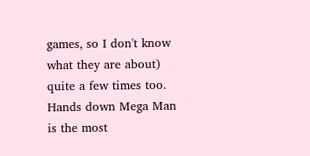games, so I don't know what they are about) quite a few times too. Hands down Mega Man is the most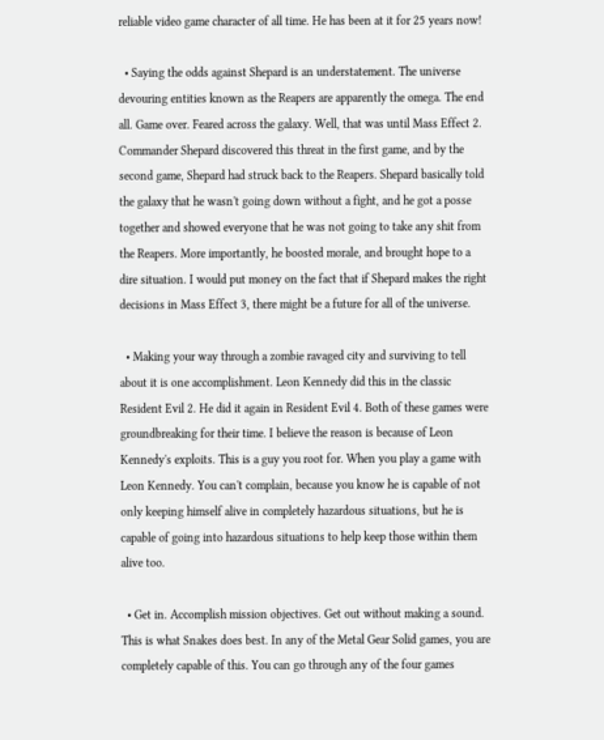reliable video game character of all time. He has been at it for 25 years now!

  • Saying the odds against Shepard is an understatement. The universe devouring entities known as the Reapers are apparently the omega. The end all. Game over. Feared across the galaxy. Well, that was until Mass Effect 2. Commander Shepard discovered this threat in the first game, and by the second game, Shepard had struck back to the Reapers. Shepard basically told the galaxy that he wasn't going down without a fight, and he got a posse together and showed everyone that he was not going to take any shit from the Reapers. More importantly, he boosted morale, and brought hope to a dire situation. I would put money on the fact that if Shepard makes the right decisions in Mass Effect 3, there might be a future for all of the universe.

  • Making your way through a zombie ravaged city and surviving to tell about it is one accomplishment. Leon Kennedy did this in the classic Resident Evil 2. He did it again in Resident Evil 4. Both of these games were groundbreaking for their time. I believe the reason is because of Leon Kennedy's exploits. This is a guy you root for. When you play a game with Leon Kennedy. You can't complain, because you know he is capable of not only keeping himself alive in completely hazardous situations, but he is capable of going into hazardous situations to help keep those within them alive too.

  • Get in. Accomplish mission objectives. Get out without making a sound. This is what Snakes does best. In any of the Metal Gear Solid games, you are completely capable of this. You can go through any of the four games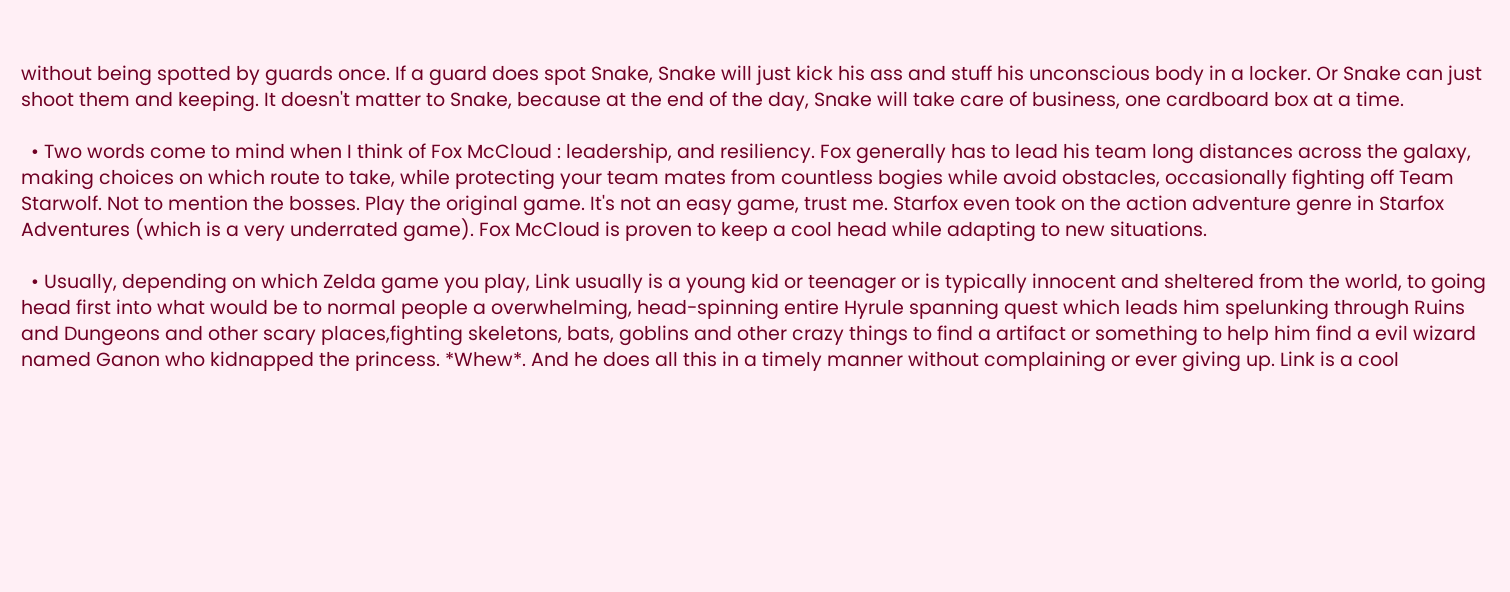without being spotted by guards once. If a guard does spot Snake, Snake will just kick his ass and stuff his unconscious body in a locker. Or Snake can just shoot them and keeping. It doesn't matter to Snake, because at the end of the day, Snake will take care of business, one cardboard box at a time.

  • Two words come to mind when I think of Fox McCloud : leadership, and resiliency. Fox generally has to lead his team long distances across the galaxy, making choices on which route to take, while protecting your team mates from countless bogies while avoid obstacles, occasionally fighting off Team Starwolf. Not to mention the bosses. Play the original game. It's not an easy game, trust me. Starfox even took on the action adventure genre in Starfox Adventures (which is a very underrated game). Fox McCloud is proven to keep a cool head while adapting to new situations.

  • Usually, depending on which Zelda game you play, Link usually is a young kid or teenager or is typically innocent and sheltered from the world, to going head first into what would be to normal people a overwhelming, head-spinning entire Hyrule spanning quest which leads him spelunking through Ruins and Dungeons and other scary places,fighting skeletons, bats, goblins and other crazy things to find a artifact or something to help him find a evil wizard named Ganon who kidnapped the princess. *Whew*. And he does all this in a timely manner without complaining or ever giving up. Link is a cool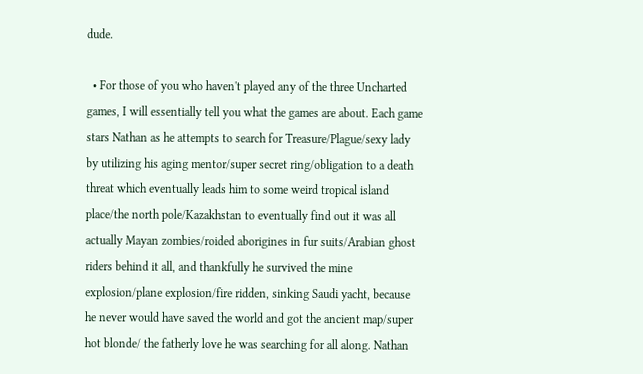dude.

  • For those of you who haven't played any of the three Uncharted games, I will essentially tell you what the games are about. Each game stars Nathan as he attempts to search for Treasure/Plague/sexy lady by utilizing his aging mentor/super secret ring/obligation to a death threat which eventually leads him to some weird tropical island place/the north pole/Kazakhstan to eventually find out it was all actually Mayan zombies/roided aborigines in fur suits/Arabian ghost riders behind it all, and thankfully he survived the mine explosion/plane explosion/fire ridden, sinking Saudi yacht, because he never would have saved the world and got the ancient map/super hot blonde/ the fatherly love he was searching for all along. Nathan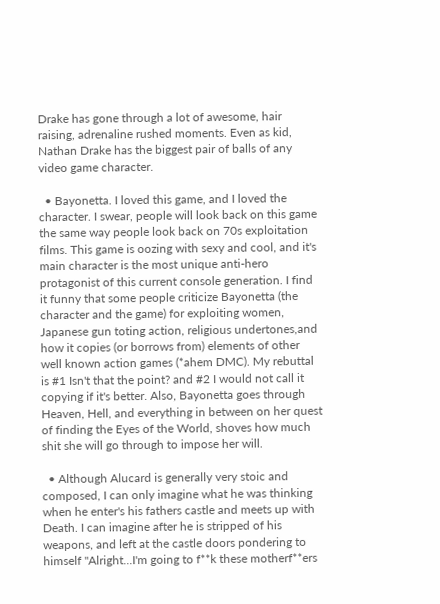Drake has gone through a lot of awesome, hair raising, adrenaline rushed moments. Even as kid, Nathan Drake has the biggest pair of balls of any video game character.

  • Bayonetta. I loved this game, and I loved the character. I swear, people will look back on this game the same way people look back on 70s exploitation films. This game is oozing with sexy and cool, and it's main character is the most unique anti-hero protagonist of this current console generation. I find it funny that some people criticize Bayonetta (the character and the game) for exploiting women, Japanese gun toting action, religious undertones,and how it copies (or borrows from) elements of other well known action games (*ahem DMC). My rebuttal is #1 Isn't that the point? and #2 I would not call it copying if it's better. Also, Bayonetta goes through Heaven, Hell, and everything in between on her quest of finding the Eyes of the World, shoves how much shit she will go through to impose her will.

  • Although Alucard is generally very stoic and composed, I can only imagine what he was thinking when he enter's his fathers castle and meets up with Death. I can imagine after he is stripped of his weapons, and left at the castle doors pondering to himself "Alright...I'm going to f**k these motherf**ers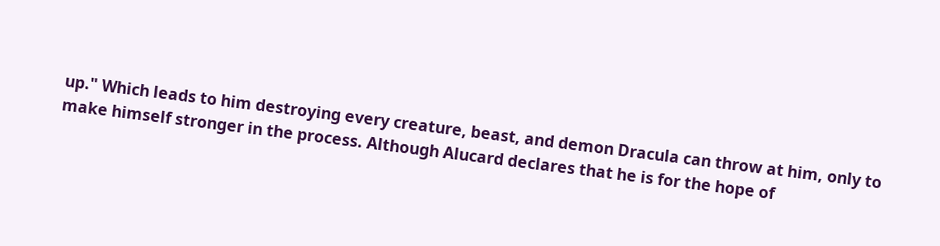up." Which leads to him destroying every creature, beast, and demon Dracula can throw at him, only to make himself stronger in the process. Although Alucard declares that he is for the hope of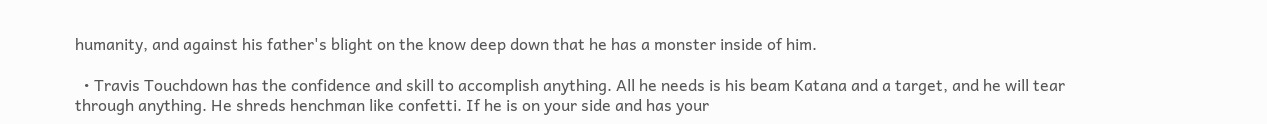humanity, and against his father's blight on the know deep down that he has a monster inside of him.

  • Travis Touchdown has the confidence and skill to accomplish anything. All he needs is his beam Katana and a target, and he will tear through anything. He shreds henchman like confetti. If he is on your side and has your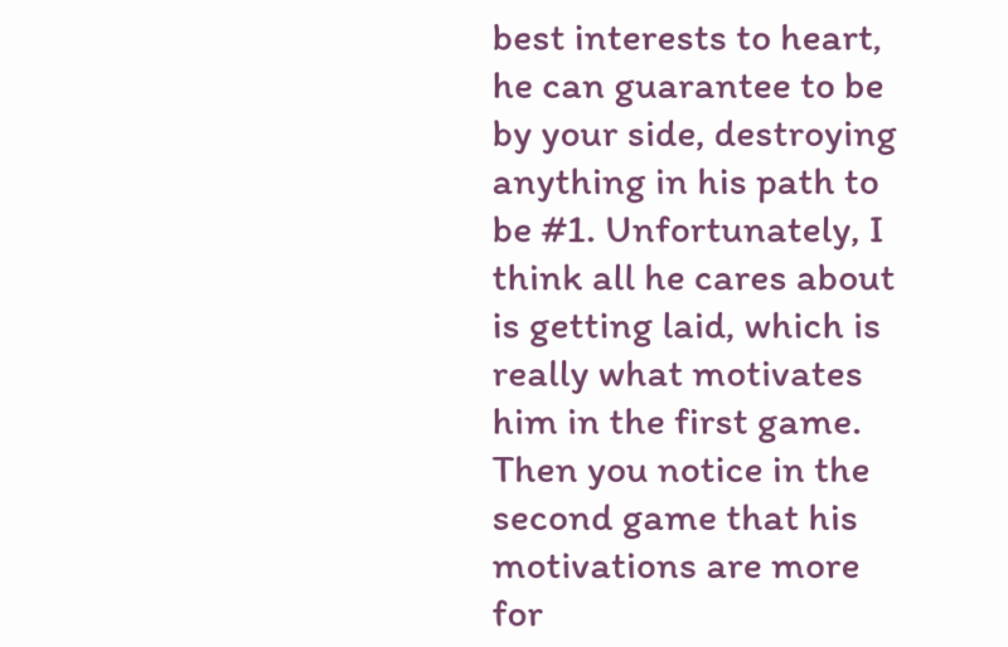best interests to heart, he can guarantee to be by your side, destroying anything in his path to be #1. Unfortunately, I think all he cares about is getting laid, which is really what motivates him in the first game. Then you notice in the second game that his motivations are more for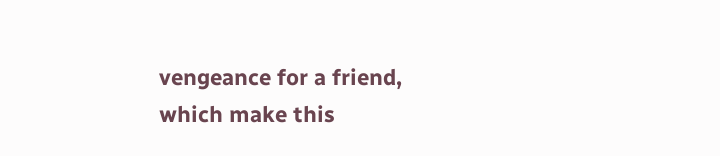vengeance for a friend, which make this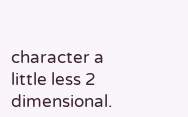character a little less 2 dimensional.